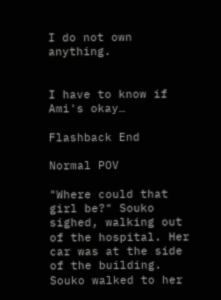I do not own anything.


I have to know if Ami's okay…

Flashback End

Normal POV

"Where could that girl be?" Souko sighed, walking out of the hospital. Her car was at the side of the building. Souko walked to her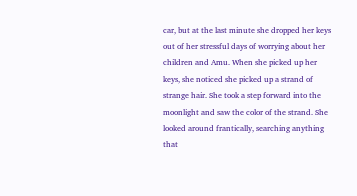car, but at the last minute she dropped her keys out of her stressful days of worrying about her children and Amu. When she picked up her keys, she noticed she picked up a strand of strange hair. She took a step forward into the moonlight and saw the color of the strand. She looked around frantically, searching anything that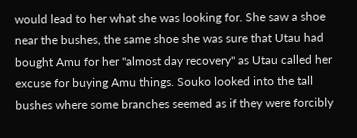would lead to her what she was looking for. She saw a shoe near the bushes, the same shoe she was sure that Utau had bought Amu for her "almost day recovery" as Utau called her excuse for buying Amu things. Souko looked into the tall bushes where some branches seemed as if they were forcibly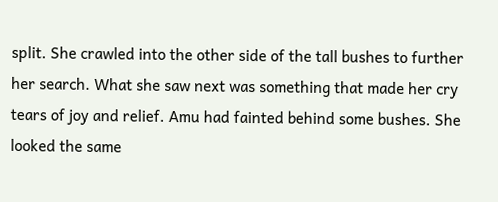split. She crawled into the other side of the tall bushes to further her search. What she saw next was something that made her cry tears of joy and relief. Amu had fainted behind some bushes. She looked the same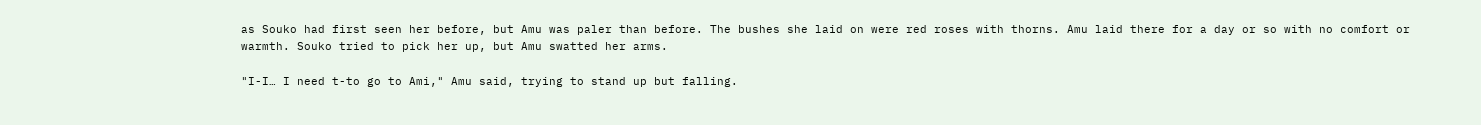as Souko had first seen her before, but Amu was paler than before. The bushes she laid on were red roses with thorns. Amu laid there for a day or so with no comfort or warmth. Souko tried to pick her up, but Amu swatted her arms.

"I-I… I need t-to go to Ami," Amu said, trying to stand up but falling.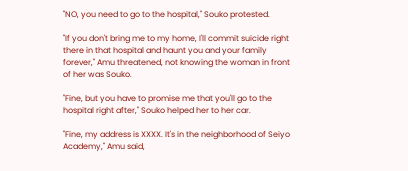"NO, you need to go to the hospital," Souko protested.

"If you don't bring me to my home, I'll commit suicide right there in that hospital and haunt you and your family forever," Amu threatened, not knowing the woman in front of her was Souko.

"Fine, but you have to promise me that you'll go to the hospital right after," Souko helped her to her car.

"Fine, my address is XXXX. It's in the neighborhood of Seiyo Academy," Amu said,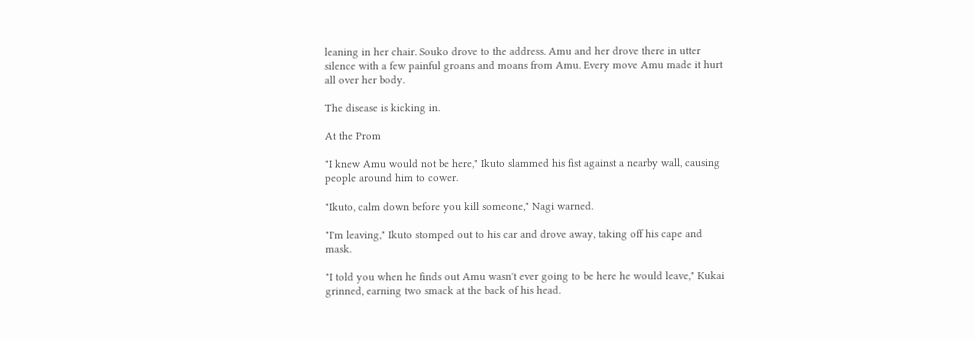leaning in her chair. Souko drove to the address. Amu and her drove there in utter silence with a few painful groans and moans from Amu. Every move Amu made it hurt all over her body.

The disease is kicking in.

At the Prom

"I knew Amu would not be here," Ikuto slammed his fist against a nearby wall, causing people around him to cower.

"Ikuto, calm down before you kill someone," Nagi warned.

"I'm leaving," Ikuto stomped out to his car and drove away, taking off his cape and mask.

"I told you when he finds out Amu wasn't ever going to be here he would leave," Kukai grinned, earning two smack at the back of his head.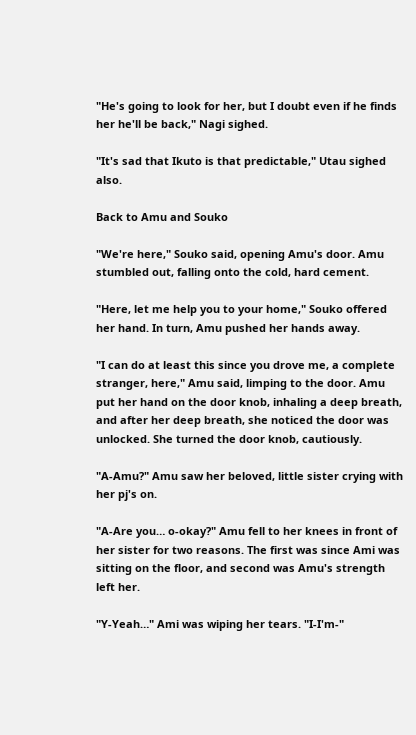"He's going to look for her, but I doubt even if he finds her he'll be back," Nagi sighed.

"It's sad that Ikuto is that predictable," Utau sighed also.

Back to Amu and Souko

"We're here," Souko said, opening Amu's door. Amu stumbled out, falling onto the cold, hard cement.

"Here, let me help you to your home," Souko offered her hand. In turn, Amu pushed her hands away.

"I can do at least this since you drove me, a complete stranger, here," Amu said, limping to the door. Amu put her hand on the door knob, inhaling a deep breath, and after her deep breath, she noticed the door was unlocked. She turned the door knob, cautiously.

"A-Amu?" Amu saw her beloved, little sister crying with her pj's on.

"A-Are you… o-okay?" Amu fell to her knees in front of her sister for two reasons. The first was since Ami was sitting on the floor, and second was Amu's strength left her.

"Y-Yeah…" Ami was wiping her tears. "I-I'm-"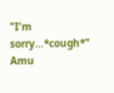"I'm sorry…*cough*" Amu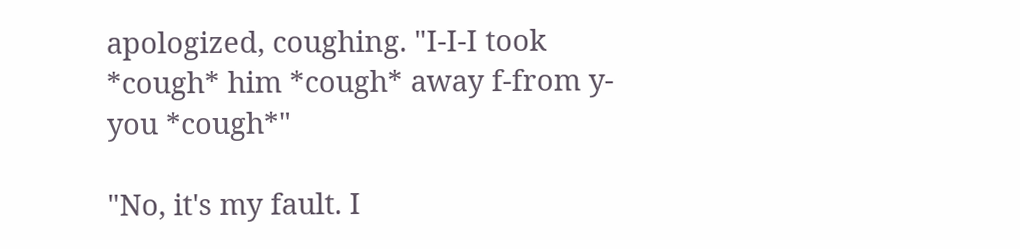apologized, coughing. "I-I-I took *cough* him *cough* away f-from y-you *cough*"

"No, it's my fault. I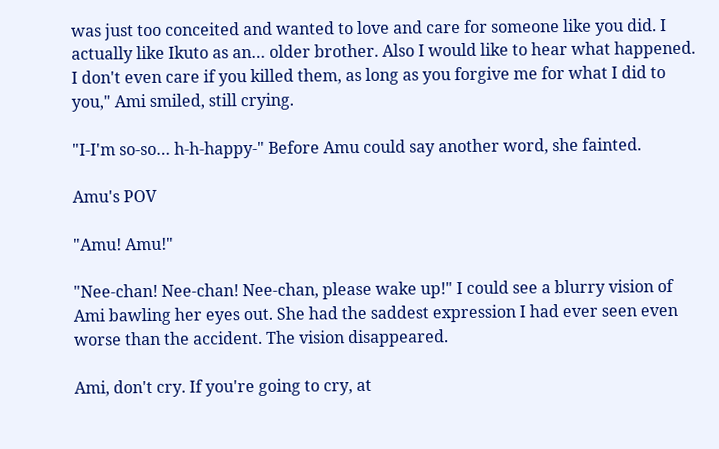was just too conceited and wanted to love and care for someone like you did. I actually like Ikuto as an… older brother. Also I would like to hear what happened. I don't even care if you killed them, as long as you forgive me for what I did to you," Ami smiled, still crying.

"I-I'm so-so… h-h-happy-" Before Amu could say another word, she fainted.

Amu's POV

"Amu! Amu!"

"Nee-chan! Nee-chan! Nee-chan, please wake up!" I could see a blurry vision of Ami bawling her eyes out. She had the saddest expression I had ever seen even worse than the accident. The vision disappeared.

Ami, don't cry. If you're going to cry, at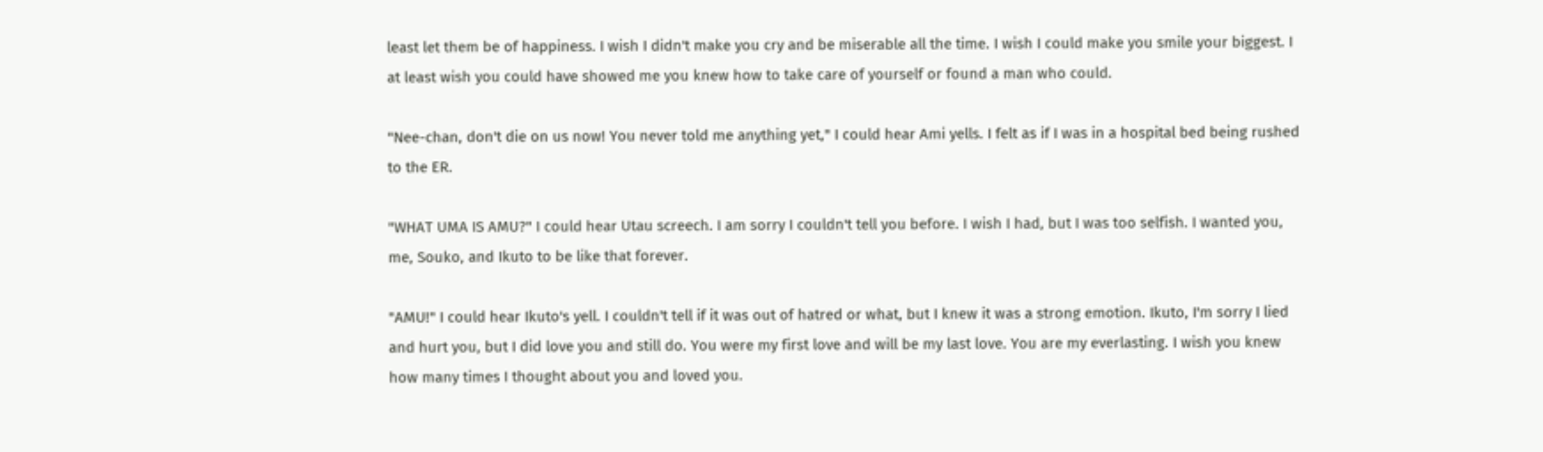least let them be of happiness. I wish I didn't make you cry and be miserable all the time. I wish I could make you smile your biggest. I at least wish you could have showed me you knew how to take care of yourself or found a man who could.

"Nee-chan, don't die on us now! You never told me anything yet," I could hear Ami yells. I felt as if I was in a hospital bed being rushed to the ER.

"WHAT UMA IS AMU?" I could hear Utau screech. I am sorry I couldn't tell you before. I wish I had, but I was too selfish. I wanted you, me, Souko, and Ikuto to be like that forever.

"AMU!" I could hear Ikuto's yell. I couldn't tell if it was out of hatred or what, but I knew it was a strong emotion. Ikuto, I'm sorry I lied and hurt you, but I did love you and still do. You were my first love and will be my last love. You are my everlasting. I wish you knew how many times I thought about you and loved you.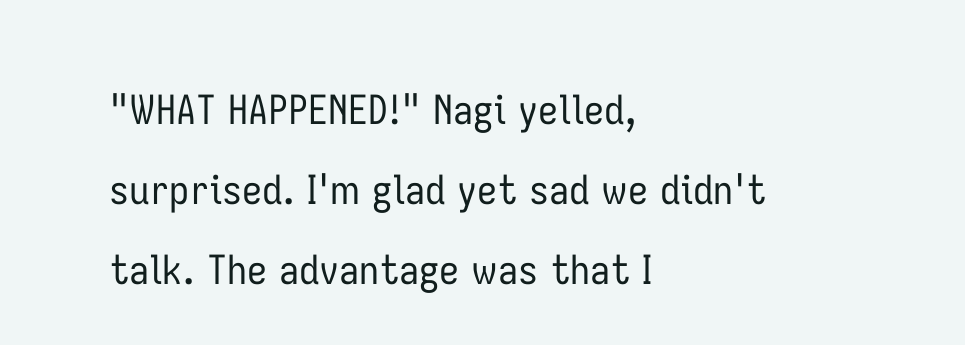"WHAT HAPPENED!" Nagi yelled, surprised. I'm glad yet sad we didn't talk. The advantage was that I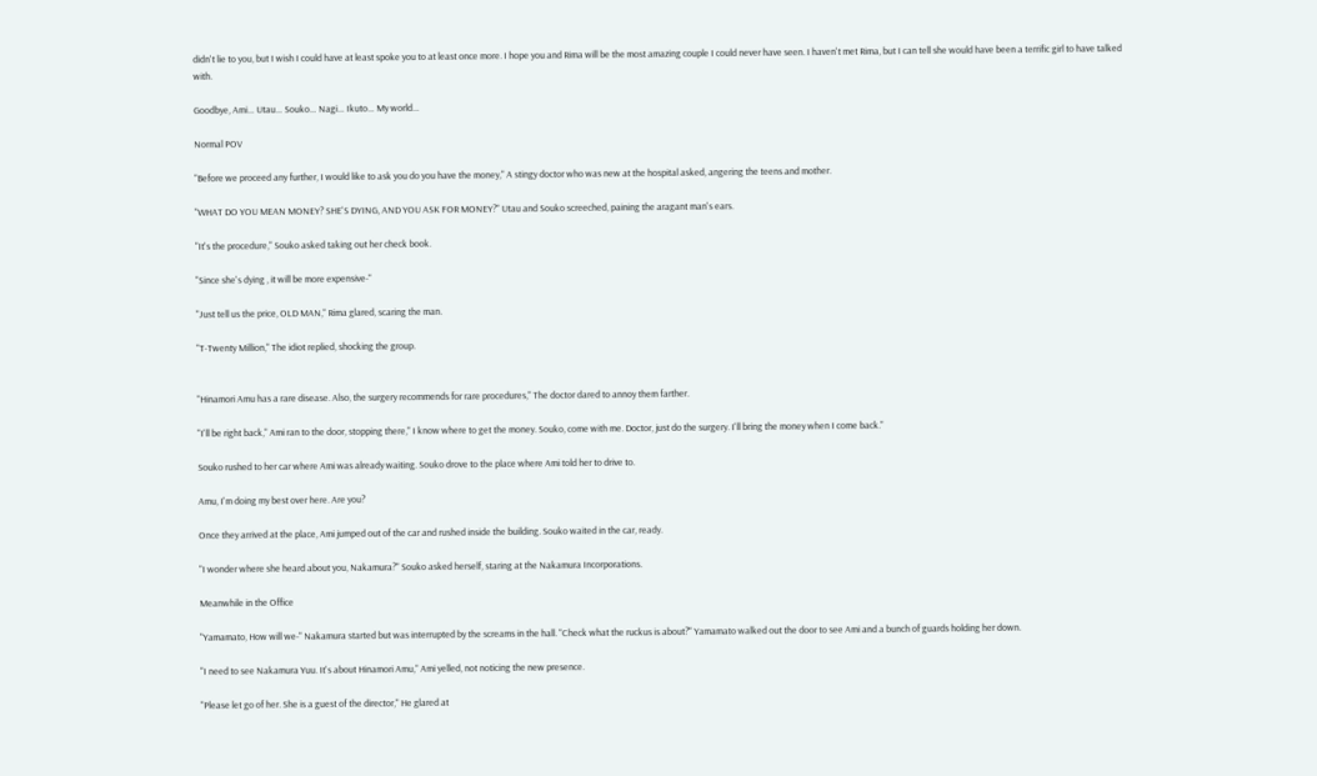didn't lie to you, but I wish I could have at least spoke you to at least once more. I hope you and Rima will be the most amazing couple I could never have seen. I haven't met Rima, but I can tell she would have been a terrific girl to have talked with.

Goodbye, Ami… Utau… Souko… Nagi… Ikuto… My world…

Normal POV

"Before we proceed any further, I would like to ask you do you have the money," A stingy doctor who was new at the hospital asked, angering the teens and mother.

"WHAT DO YOU MEAN MONEY? SHE'S DYING, AND YOU ASK FOR MONEY?" Utau and Souko screeched, paining the aragant man's ears.

"It's the procedure," Souko asked taking out her check book.

"Since she's dying , it will be more expensive-"

"Just tell us the price, OLD MAN," Rima glared, scaring the man.

"T-Twenty Million," The idiot replied, shocking the group.


"Hinamori Amu has a rare disease. Also, the surgery recommends for rare procedures," The doctor dared to annoy them farther.

"I'll be right back," Ami ran to the door, stopping there," I know where to get the money. Souko, come with me. Doctor, just do the surgery. I'll bring the money when I come back."

Souko rushed to her car where Ami was already waiting. Souko drove to the place where Ami told her to drive to.

Amu, I'm doing my best over here. Are you?

Once they arrived at the place, Ami jumped out of the car and rushed inside the building. Souko waited in the car, ready.

"I wonder where she heard about you, Nakamura?" Souko asked herself, staring at the Nakamura Incorporations.

Meanwhile in the Office

"Yamamato, How will we-" Nakamura started but was interrupted by the screams in the hall. "Check what the ruckus is about?" Yamamato walked out the door to see Ami and a bunch of guards holding her down.

"I need to see Nakamura Yuu. It's about Hinamori Amu," Ami yelled, not noticing the new presence.

"Please let go of her. She is a guest of the director," He glared at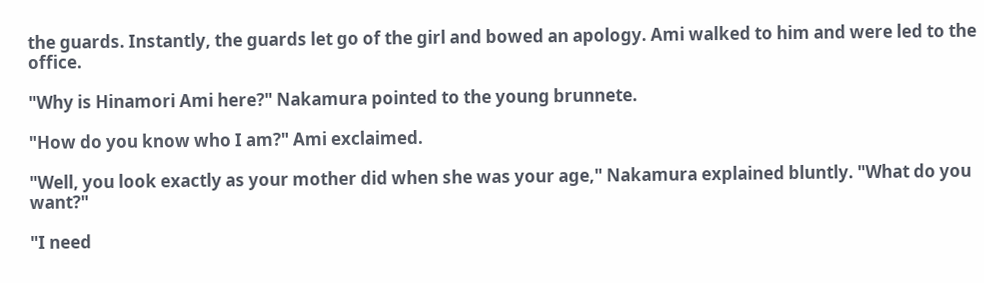the guards. Instantly, the guards let go of the girl and bowed an apology. Ami walked to him and were led to the office.

"Why is Hinamori Ami here?" Nakamura pointed to the young brunnete.

"How do you know who I am?" Ami exclaimed.

"Well, you look exactly as your mother did when she was your age," Nakamura explained bluntly. "What do you want?"

"I need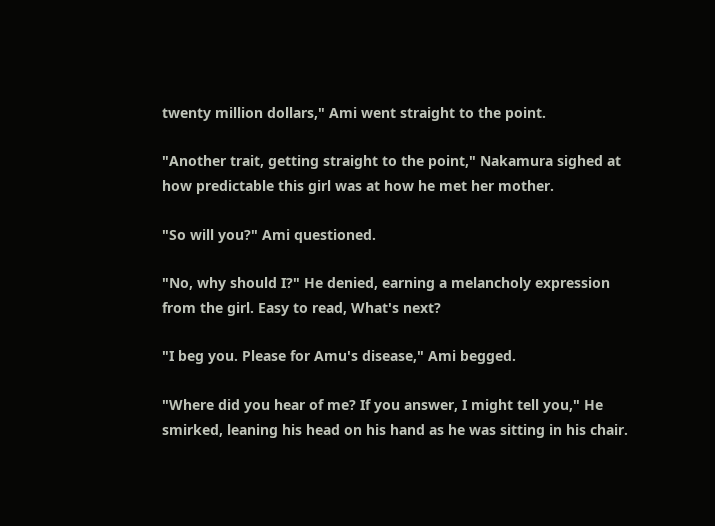twenty million dollars," Ami went straight to the point.

"Another trait, getting straight to the point," Nakamura sighed at how predictable this girl was at how he met her mother.

"So will you?" Ami questioned.

"No, why should I?" He denied, earning a melancholy expression from the girl. Easy to read, What's next?

"I beg you. Please for Amu's disease," Ami begged.

"Where did you hear of me? If you answer, I might tell you," He smirked, leaning his head on his hand as he was sitting in his chair.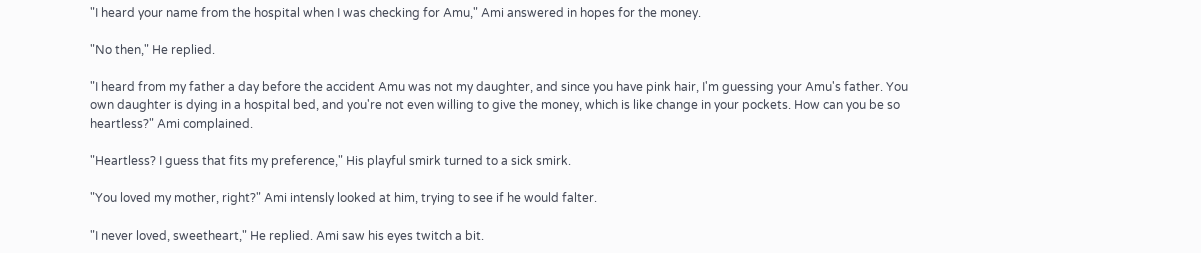"I heard your name from the hospital when I was checking for Amu," Ami answered in hopes for the money.

"No then," He replied.

"I heard from my father a day before the accident Amu was not my daughter, and since you have pink hair, I'm guessing your Amu's father. You own daughter is dying in a hospital bed, and you're not even willing to give the money, which is like change in your pockets. How can you be so heartless?" Ami complained.

"Heartless? I guess that fits my preference," His playful smirk turned to a sick smirk.

"You loved my mother, right?" Ami intensly looked at him, trying to see if he would falter.

"I never loved, sweetheart," He replied. Ami saw his eyes twitch a bit.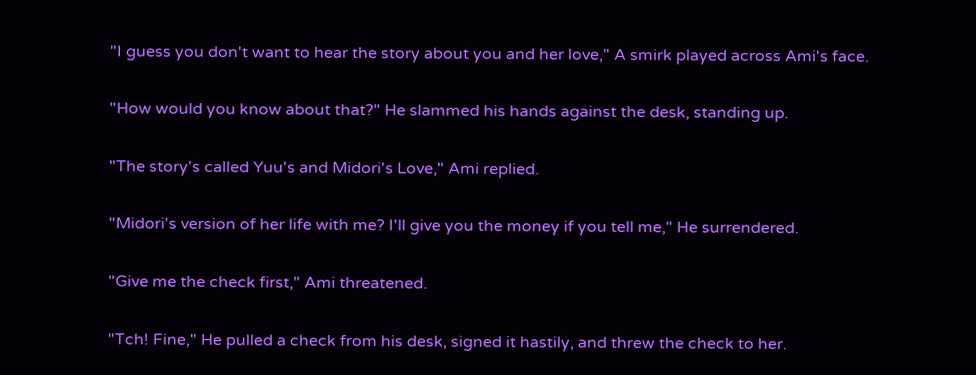"I guess you don't want to hear the story about you and her love," A smirk played across Ami's face.

"How would you know about that?" He slammed his hands against the desk, standing up.

"The story's called Yuu's and Midori's Love," Ami replied.

"Midori's version of her life with me? I'll give you the money if you tell me," He surrendered.

"Give me the check first," Ami threatened.

"Tch! Fine," He pulled a check from his desk, signed it hastily, and threw the check to her.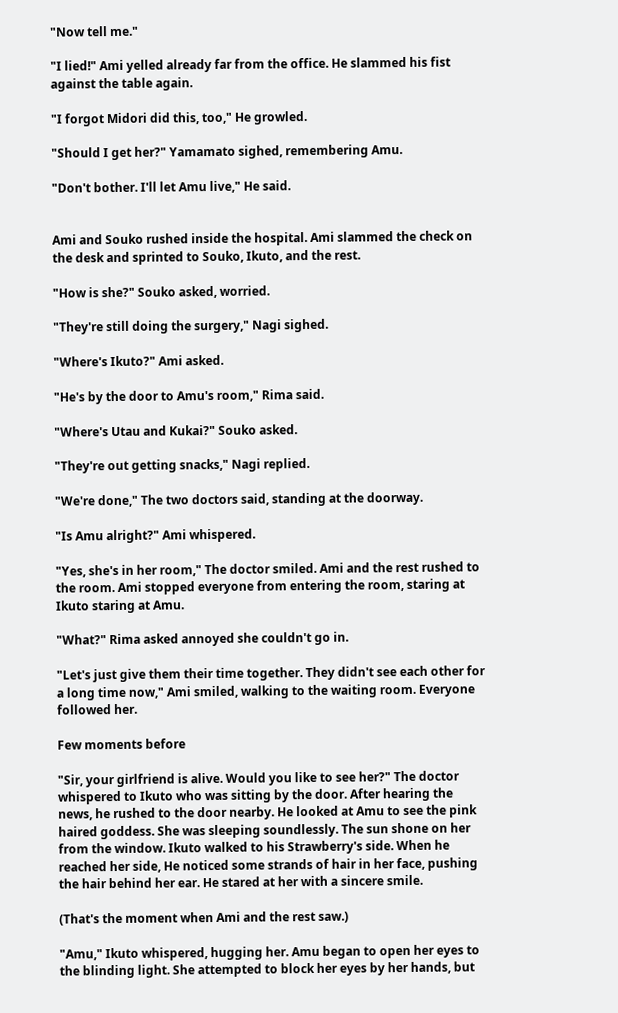"Now tell me."

"I lied!" Ami yelled already far from the office. He slammed his fist against the table again.

"I forgot Midori did this, too," He growled.

"Should I get her?" Yamamato sighed, remembering Amu.

"Don't bother. I'll let Amu live," He said.


Ami and Souko rushed inside the hospital. Ami slammed the check on the desk and sprinted to Souko, Ikuto, and the rest.

"How is she?" Souko asked, worried.

"They're still doing the surgery," Nagi sighed.

"Where's Ikuto?" Ami asked.

"He's by the door to Amu's room," Rima said.

"Where's Utau and Kukai?" Souko asked.

"They're out getting snacks," Nagi replied.

"We're done," The two doctors said, standing at the doorway.

"Is Amu alright?" Ami whispered.

"Yes, she's in her room," The doctor smiled. Ami and the rest rushed to the room. Ami stopped everyone from entering the room, staring at Ikuto staring at Amu.

"What?" Rima asked annoyed she couldn't go in.

"Let's just give them their time together. They didn't see each other for a long time now," Ami smiled, walking to the waiting room. Everyone followed her.

Few moments before

"Sir, your girlfriend is alive. Would you like to see her?" The doctor whispered to Ikuto who was sitting by the door. After hearing the news, he rushed to the door nearby. He looked at Amu to see the pink haired goddess. She was sleeping soundlessly. The sun shone on her from the window. Ikuto walked to his Strawberry's side. When he reached her side, He noticed some strands of hair in her face, pushing the hair behind her ear. He stared at her with a sincere smile.

(That's the moment when Ami and the rest saw.)

"Amu," Ikuto whispered, hugging her. Amu began to open her eyes to the blinding light. She attempted to block her eyes by her hands, but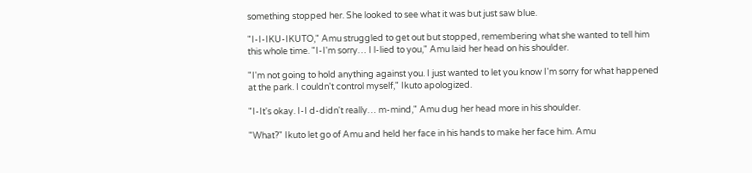something stopped her. She looked to see what it was but just saw blue.

"I-I-IKU-IKUTO," Amu struggled to get out but stopped, remembering what she wanted to tell him this whole time. "I-I'm sorry… I l-lied to you," Amu laid her head on his shoulder.

"I'm not going to hold anything against you. I just wanted to let you know I'm sorry for what happened at the park. I couldn't control myself," Ikuto apologized.

"I-It's okay. I-I d-didn't really… m-mind," Amu dug her head more in his shoulder.

"What?" Ikuto let go of Amu and held her face in his hands to make her face him. Amu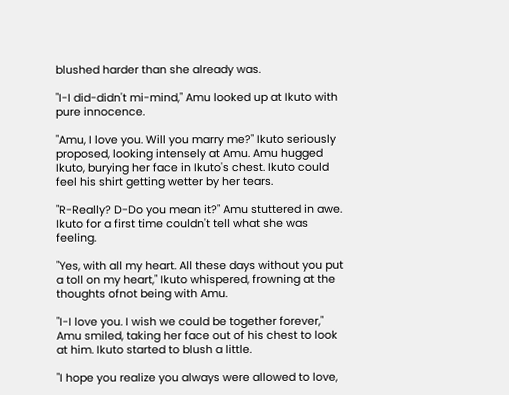blushed harder than she already was.

"I-I did-didn't mi-mind," Amu looked up at Ikuto with pure innocence.

"Amu, I love you. Will you marry me?" Ikuto seriously proposed, looking intensely at Amu. Amu hugged Ikuto, burying her face in Ikuto's chest. Ikuto could feel his shirt getting wetter by her tears.

"R-Really? D-Do you mean it?" Amu stuttered in awe. Ikuto for a first time couldn't tell what she was feeling.

"Yes, with all my heart. All these days without you put a toll on my heart," Ikuto whispered, frowning at the thoughts ofnot being with Amu.

"I-I love you. I wish we could be together forever," Amu smiled, taking her face out of his chest to look at him. Ikuto started to blush a little.

"I hope you realize you always were allowed to love,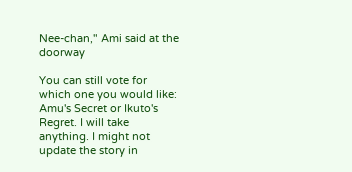Nee-chan," Ami said at the doorway

You can still vote for which one you would like: Amu's Secret or Ikuto's Regret. I will take anything. I might not update the story in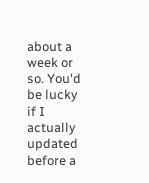about a week or so. You'd be lucky if I actually updated before a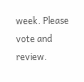week. Please vote and review.